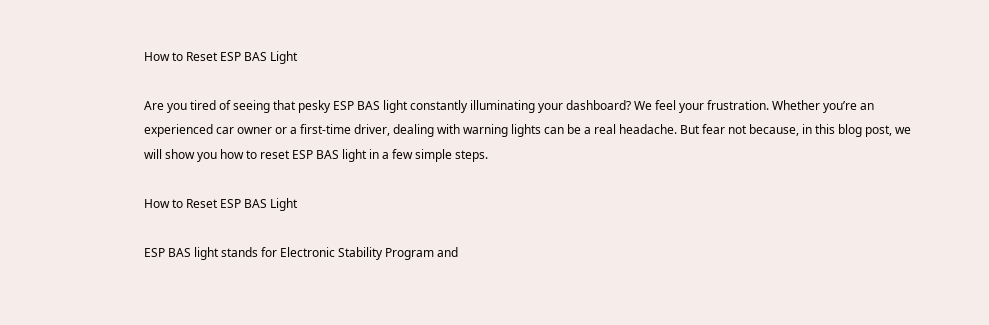How to Reset ESP BAS Light

Are you tired of seeing that pesky ESP BAS light constantly illuminating your dashboard? We feel your frustration. Whether you’re an experienced car owner or a first-time driver, dealing with warning lights can be a real headache. But fear not because, in this blog post, we will show you how to reset ESP BAS light in a few simple steps.

How to Reset ESP BAS Light

ESP BAS light stands for Electronic Stability Program and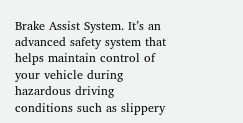Brake Assist System. It’s an advanced safety system that helps maintain control of your vehicle during hazardous driving conditions such as slippery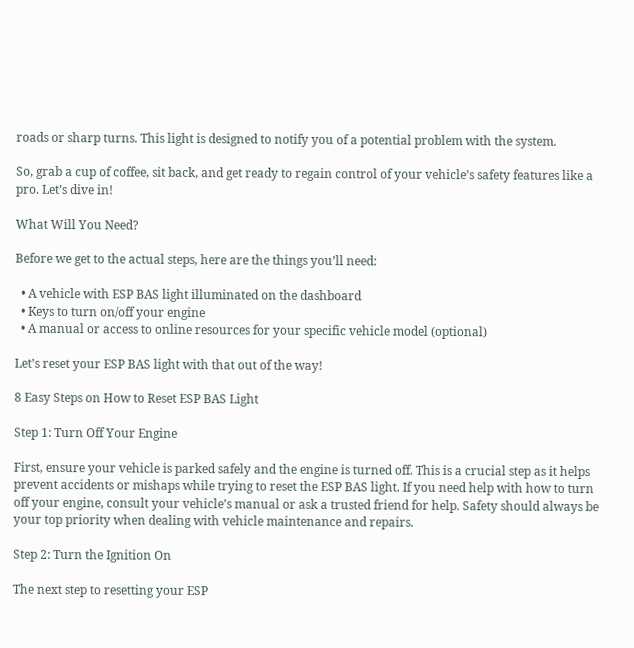roads or sharp turns. This light is designed to notify you of a potential problem with the system.

So, grab a cup of coffee, sit back, and get ready to regain control of your vehicle’s safety features like a pro. Let’s dive in!

What Will You Need?

Before we get to the actual steps, here are the things you’ll need:

  • A vehicle with ESP BAS light illuminated on the dashboard
  • Keys to turn on/off your engine
  • A manual or access to online resources for your specific vehicle model (optional)

Let’s reset your ESP BAS light with that out of the way!

8 Easy Steps on How to Reset ESP BAS Light

Step 1: Turn Off Your Engine

First, ensure your vehicle is parked safely and the engine is turned off. This is a crucial step as it helps prevent accidents or mishaps while trying to reset the ESP BAS light. If you need help with how to turn off your engine, consult your vehicle’s manual or ask a trusted friend for help. Safety should always be your top priority when dealing with vehicle maintenance and repairs.

Step 2: Turn the Ignition On

The next step to resetting your ESP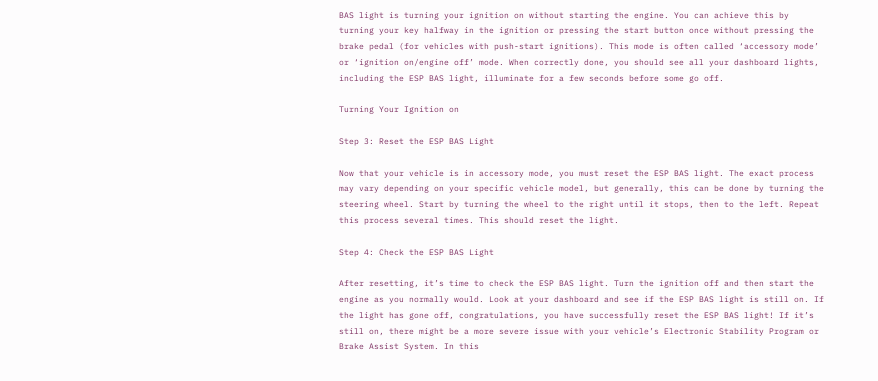BAS light is turning your ignition on without starting the engine. You can achieve this by turning your key halfway in the ignition or pressing the start button once without pressing the brake pedal (for vehicles with push-start ignitions). This mode is often called ‘accessory mode’ or ‘ignition on/engine off’ mode. When correctly done, you should see all your dashboard lights, including the ESP BAS light, illuminate for a few seconds before some go off.

Turning Your Ignition on

Step 3: Reset the ESP BAS Light

Now that your vehicle is in accessory mode, you must reset the ESP BAS light. The exact process may vary depending on your specific vehicle model, but generally, this can be done by turning the steering wheel. Start by turning the wheel to the right until it stops, then to the left. Repeat this process several times. This should reset the light.

Step 4: Check the ESP BAS Light

After resetting, it’s time to check the ESP BAS light. Turn the ignition off and then start the engine as you normally would. Look at your dashboard and see if the ESP BAS light is still on. If the light has gone off, congratulations, you have successfully reset the ESP BAS light! If it’s still on, there might be a more severe issue with your vehicle’s Electronic Stability Program or Brake Assist System. In this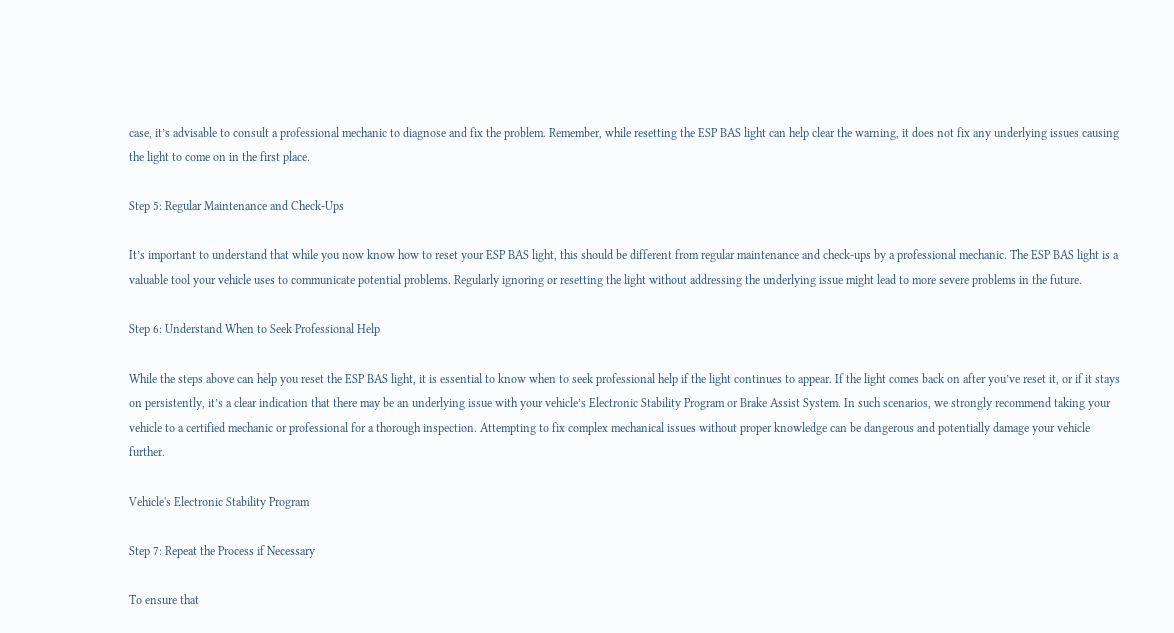case, it’s advisable to consult a professional mechanic to diagnose and fix the problem. Remember, while resetting the ESP BAS light can help clear the warning, it does not fix any underlying issues causing the light to come on in the first place.

Step 5: Regular Maintenance and Check-Ups

It’s important to understand that while you now know how to reset your ESP BAS light, this should be different from regular maintenance and check-ups by a professional mechanic. The ESP BAS light is a valuable tool your vehicle uses to communicate potential problems. Regularly ignoring or resetting the light without addressing the underlying issue might lead to more severe problems in the future.

Step 6: Understand When to Seek Professional Help

While the steps above can help you reset the ESP BAS light, it is essential to know when to seek professional help if the light continues to appear. If the light comes back on after you’ve reset it, or if it stays on persistently, it’s a clear indication that there may be an underlying issue with your vehicle’s Electronic Stability Program or Brake Assist System. In such scenarios, we strongly recommend taking your vehicle to a certified mechanic or professional for a thorough inspection. Attempting to fix complex mechanical issues without proper knowledge can be dangerous and potentially damage your vehicle further.

Vehicle's Electronic Stability Program

Step 7: Repeat the Process if Necessary

To ensure that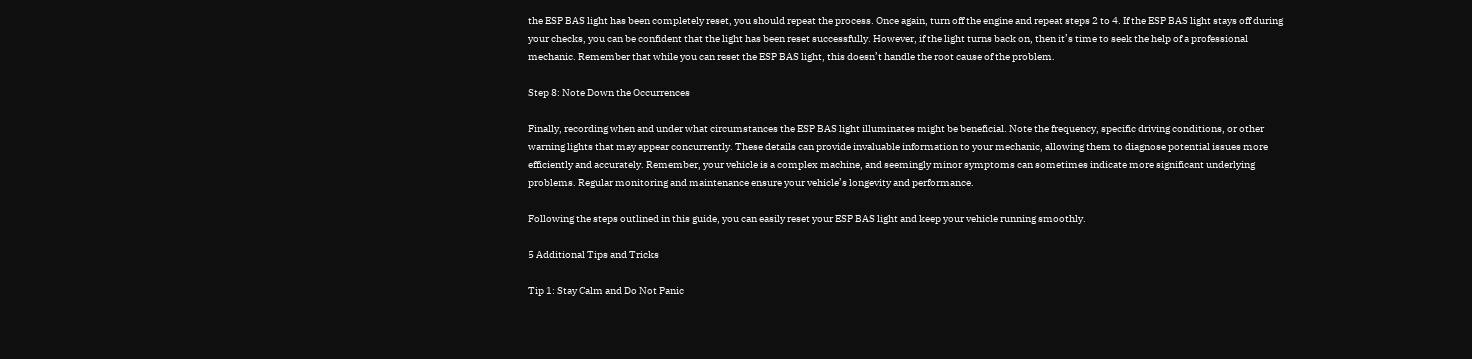the ESP BAS light has been completely reset, you should repeat the process. Once again, turn off the engine and repeat steps 2 to 4. If the ESP BAS light stays off during your checks, you can be confident that the light has been reset successfully. However, if the light turns back on, then it’s time to seek the help of a professional mechanic. Remember that while you can reset the ESP BAS light, this doesn’t handle the root cause of the problem.

Step 8: Note Down the Occurrences

Finally, recording when and under what circumstances the ESP BAS light illuminates might be beneficial. Note the frequency, specific driving conditions, or other warning lights that may appear concurrently. These details can provide invaluable information to your mechanic, allowing them to diagnose potential issues more efficiently and accurately. Remember, your vehicle is a complex machine, and seemingly minor symptoms can sometimes indicate more significant underlying problems. Regular monitoring and maintenance ensure your vehicle’s longevity and performance.

Following the steps outlined in this guide, you can easily reset your ESP BAS light and keep your vehicle running smoothly.

5 Additional Tips and Tricks

Tip 1: Stay Calm and Do Not Panic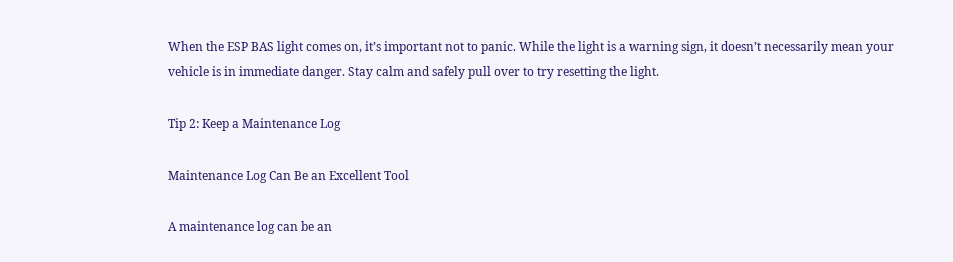When the ESP BAS light comes on, it’s important not to panic. While the light is a warning sign, it doesn’t necessarily mean your vehicle is in immediate danger. Stay calm and safely pull over to try resetting the light.

Tip 2: Keep a Maintenance Log

Maintenance Log Can Be an Excellent Tool

A maintenance log can be an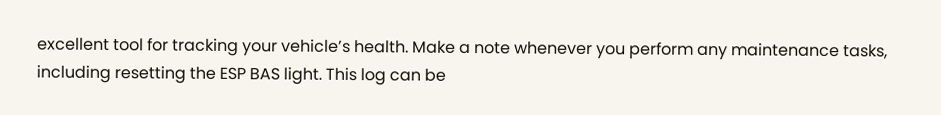excellent tool for tracking your vehicle’s health. Make a note whenever you perform any maintenance tasks, including resetting the ESP BAS light. This log can be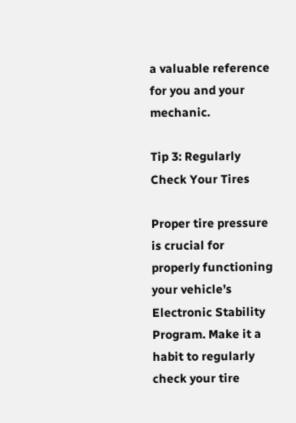a valuable reference for you and your mechanic.

Tip 3: Regularly Check Your Tires

Proper tire pressure is crucial for properly functioning your vehicle’s Electronic Stability Program. Make it a habit to regularly check your tire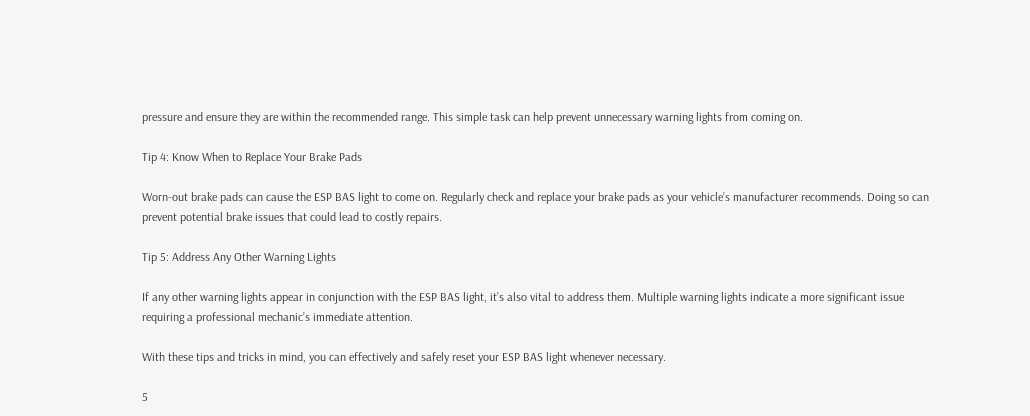pressure and ensure they are within the recommended range. This simple task can help prevent unnecessary warning lights from coming on.

Tip 4: Know When to Replace Your Brake Pads

Worn-out brake pads can cause the ESP BAS light to come on. Regularly check and replace your brake pads as your vehicle’s manufacturer recommends. Doing so can prevent potential brake issues that could lead to costly repairs.

Tip 5: Address Any Other Warning Lights

If any other warning lights appear in conjunction with the ESP BAS light, it’s also vital to address them. Multiple warning lights indicate a more significant issue requiring a professional mechanic’s immediate attention.

With these tips and tricks in mind, you can effectively and safely reset your ESP BAS light whenever necessary.

5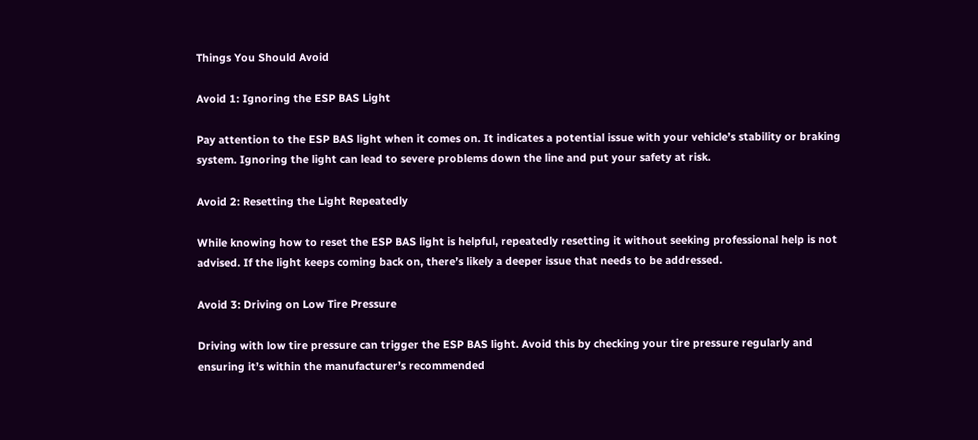Things You Should Avoid

Avoid 1: Ignoring the ESP BAS Light

Pay attention to the ESP BAS light when it comes on. It indicates a potential issue with your vehicle’s stability or braking system. Ignoring the light can lead to severe problems down the line and put your safety at risk.

Avoid 2: Resetting the Light Repeatedly

While knowing how to reset the ESP BAS light is helpful, repeatedly resetting it without seeking professional help is not advised. If the light keeps coming back on, there’s likely a deeper issue that needs to be addressed.

Avoid 3: Driving on Low Tire Pressure

Driving with low tire pressure can trigger the ESP BAS light. Avoid this by checking your tire pressure regularly and ensuring it’s within the manufacturer’s recommended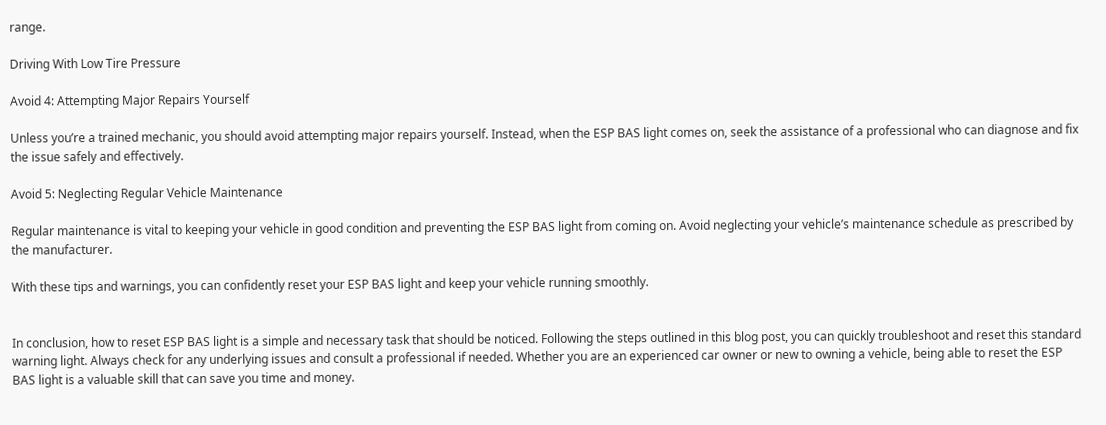range.

Driving With Low Tire Pressure

Avoid 4: Attempting Major Repairs Yourself

Unless you’re a trained mechanic, you should avoid attempting major repairs yourself. Instead, when the ESP BAS light comes on, seek the assistance of a professional who can diagnose and fix the issue safely and effectively.

Avoid 5: Neglecting Regular Vehicle Maintenance

Regular maintenance is vital to keeping your vehicle in good condition and preventing the ESP BAS light from coming on. Avoid neglecting your vehicle’s maintenance schedule as prescribed by the manufacturer.

With these tips and warnings, you can confidently reset your ESP BAS light and keep your vehicle running smoothly.


In conclusion, how to reset ESP BAS light is a simple and necessary task that should be noticed. Following the steps outlined in this blog post, you can quickly troubleshoot and reset this standard warning light. Always check for any underlying issues and consult a professional if needed. Whether you are an experienced car owner or new to owning a vehicle, being able to reset the ESP BAS light is a valuable skill that can save you time and money.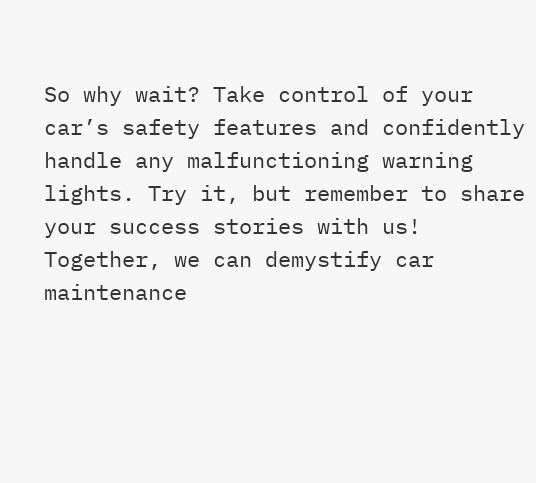So why wait? Take control of your car’s safety features and confidently handle any malfunctioning warning lights. Try it, but remember to share your success stories with us! Together, we can demystify car maintenance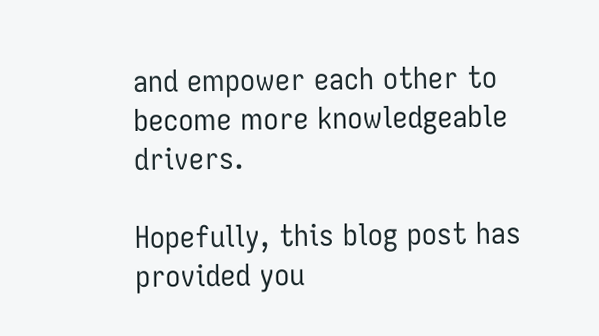and empower each other to become more knowledgeable drivers.

Hopefully, this blog post has provided you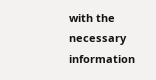with the necessary information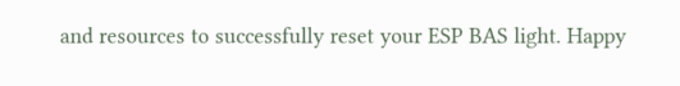and resources to successfully reset your ESP BAS light. Happy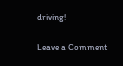driving!

Leave a Comment